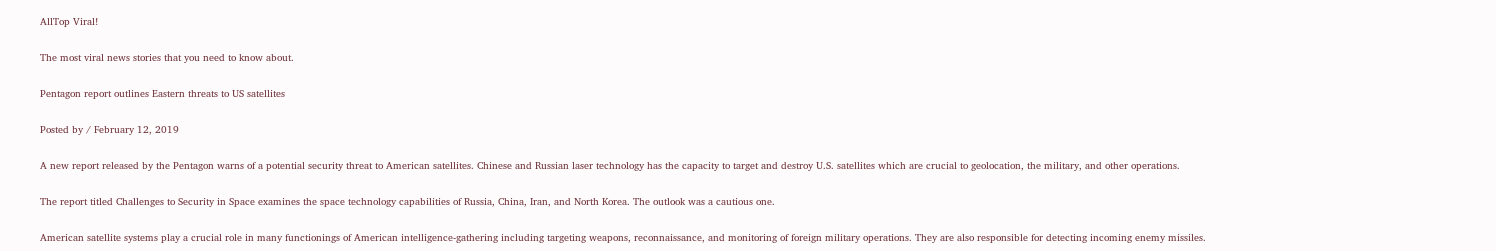AllTop Viral!

The most viral news stories that you need to know about.

Pentagon report outlines Eastern threats to US satellites

Posted by / February 12, 2019

A new report released by the Pentagon warns of a potential security threat to American satellites. Chinese and Russian laser technology has the capacity to target and destroy U.S. satellites which are crucial to geolocation, the military, and other operations.

The report titled Challenges to Security in Space examines the space technology capabilities of Russia, China, Iran, and North Korea. The outlook was a cautious one.

American satellite systems play a crucial role in many functionings of American intelligence-gathering including targeting weapons, reconnaissance, and monitoring of foreign military operations. They are also responsible for detecting incoming enemy missiles.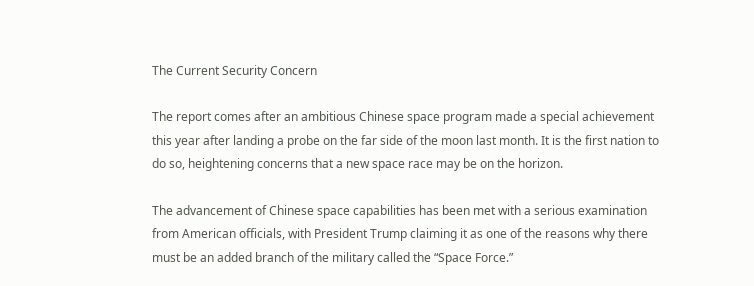The Current Security Concern

The report comes after an ambitious Chinese space program made a special achievement this year after landing a probe on the far side of the moon last month. It is the first nation to do so, heightening concerns that a new space race may be on the horizon.

The advancement of Chinese space capabilities has been met with a serious examination from American officials, with President Trump claiming it as one of the reasons why there must be an added branch of the military called the “Space Force.”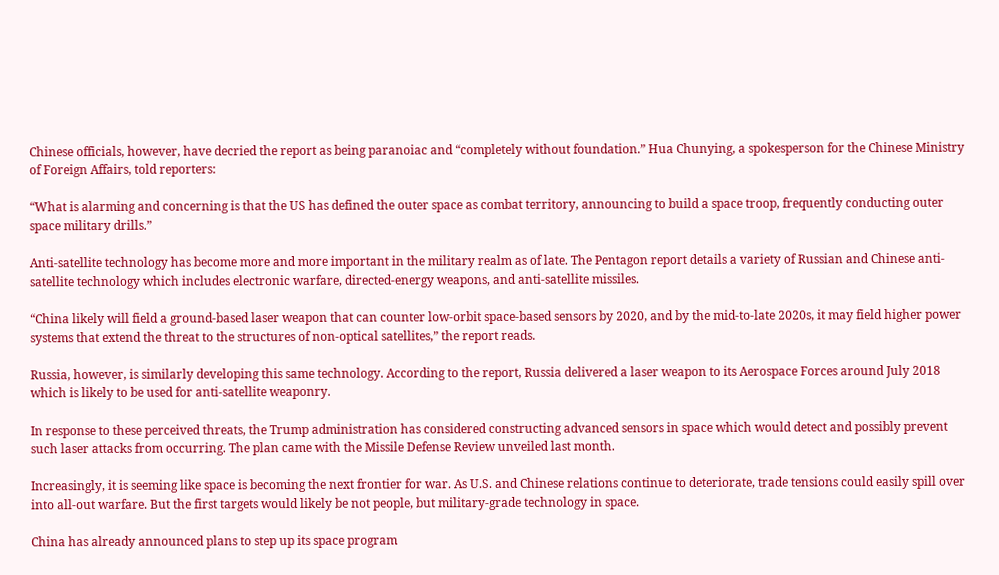Chinese officials, however, have decried the report as being paranoiac and “completely without foundation.” Hua Chunying, a spokesperson for the Chinese Ministry of Foreign Affairs, told reporters:

“What is alarming and concerning is that the US has defined the outer space as combat territory, announcing to build a space troop, frequently conducting outer space military drills.”

Anti-satellite technology has become more and more important in the military realm as of late. The Pentagon report details a variety of Russian and Chinese anti-satellite technology which includes electronic warfare, directed-energy weapons, and anti-satellite missiles.

“China likely will field a ground-based laser weapon that can counter low-orbit space-based sensors by 2020, and by the mid-to-late 2020s, it may field higher power systems that extend the threat to the structures of non-optical satellites,” the report reads.

Russia, however, is similarly developing this same technology. According to the report, Russia delivered a laser weapon to its Aerospace Forces around July 2018 which is likely to be used for anti-satellite weaponry.

In response to these perceived threats, the Trump administration has considered constructing advanced sensors in space which would detect and possibly prevent such laser attacks from occurring. The plan came with the Missile Defense Review unveiled last month.

Increasingly, it is seeming like space is becoming the next frontier for war. As U.S. and Chinese relations continue to deteriorate, trade tensions could easily spill over into all-out warfare. But the first targets would likely be not people, but military-grade technology in space.

China has already announced plans to step up its space program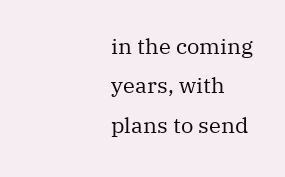in the coming years, with plans to send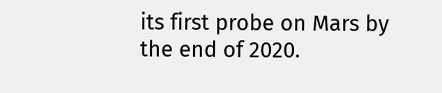its first probe on Mars by the end of 2020.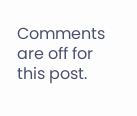Comments are off for this post.